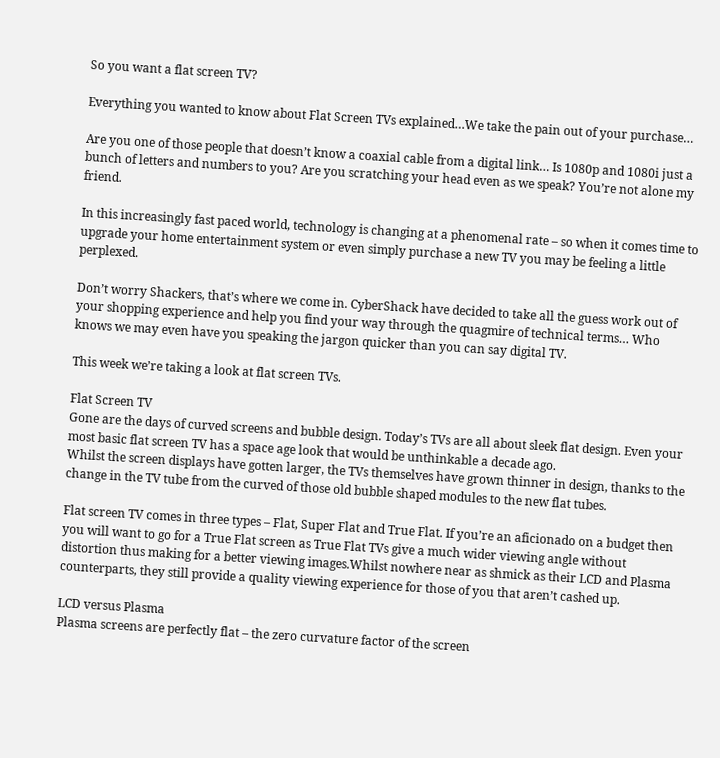So you want a flat screen TV?

Everything you wanted to know about Flat Screen TVs explained…We take the pain out of your purchase…

Are you one of those people that doesn’t know a coaxial cable from a digital link… Is 1080p and 1080i just a bunch of letters and numbers to you? Are you scratching your head even as we speak? You’re not alone my friend.

In this increasingly fast paced world, technology is changing at a phenomenal rate – so when it comes time to upgrade your home entertainment system or even simply purchase a new TV you may be feeling a little perplexed.

Don’t worry Shackers, that’s where we come in. CyberShack have decided to take all the guess work out of your shopping experience and help you find your way through the quagmire of technical terms… Who knows we may even have you speaking the jargon quicker than you can say digital TV.

This week we’re taking a look at flat screen TVs.

Flat Screen TV
Gone are the days of curved screens and bubble design. Today’s TVs are all about sleek flat design. Even your most basic flat screen TV has a space age look that would be unthinkable a decade ago.
Whilst the screen displays have gotten larger, the TVs themselves have grown thinner in design, thanks to the change in the TV tube from the curved of those old bubble shaped modules to the new flat tubes.

Flat screen TV comes in three types – Flat, Super Flat and True Flat. If you’re an aficionado on a budget then you will want to go for a True Flat screen as True Flat TVs give a much wider viewing angle without distortion thus making for a better viewing images.Whilst nowhere near as shmick as their LCD and Plasma counterparts, they still provide a quality viewing experience for those of you that aren’t cashed up.

LCD versus Plasma
Plasma screens are perfectly flat – the zero curvature factor of the screen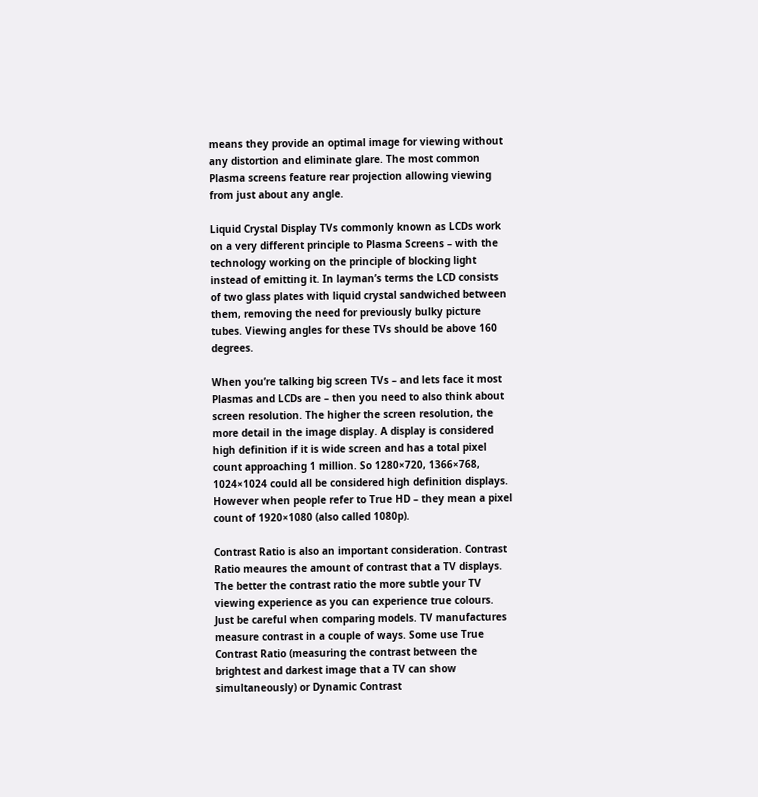means they provide an optimal image for viewing without any distortion and eliminate glare. The most common Plasma screens feature rear projection allowing viewing from just about any angle.

Liquid Crystal Display TVs commonly known as LCDs work on a very different principle to Plasma Screens – with the technology working on the principle of blocking light instead of emitting it. In layman’s terms the LCD consists of two glass plates with liquid crystal sandwiched between them, removing the need for previously bulky picture tubes. Viewing angles for these TVs should be above 160 degrees.

When you’re talking big screen TVs – and lets face it most Plasmas and LCDs are – then you need to also think about screen resolution. The higher the screen resolution, the more detail in the image display. A display is considered high definition if it is wide screen and has a total pixel count approaching 1 million. So 1280×720, 1366×768, 1024×1024 could all be considered high definition displays. However when people refer to True HD – they mean a pixel count of 1920×1080 (also called 1080p).

Contrast Ratio is also an important consideration. Contrast Ratio meaures the amount of contrast that a TV displays. The better the contrast ratio the more subtle your TV viewing experience as you can experience true colours. Just be careful when comparing models. TV manufactures measure contrast in a couple of ways. Some use True Contrast Ratio (measuring the contrast between the brightest and darkest image that a TV can show simultaneously) or Dynamic Contrast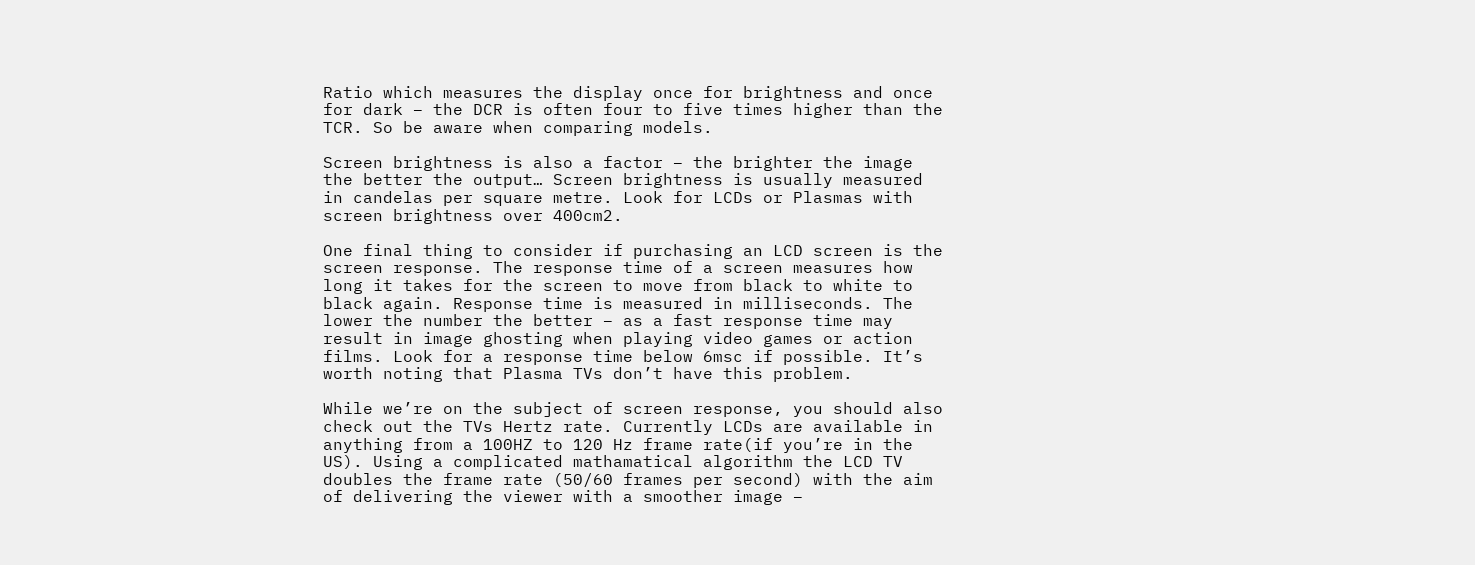Ratio which measures the display once for brightness and once for dark – the DCR is often four to five times higher than the TCR. So be aware when comparing models.

Screen brightness is also a factor – the brighter the image the better the output… Screen brightness is usually measured in candelas per square metre. Look for LCDs or Plasmas with screen brightness over 400cm2.

One final thing to consider if purchasing an LCD screen is the screen response. The response time of a screen measures how long it takes for the screen to move from black to white to black again. Response time is measured in milliseconds. The lower the number the better – as a fast response time may result in image ghosting when playing video games or action films. Look for a response time below 6msc if possible. It’s worth noting that Plasma TVs don’t have this problem.

While we’re on the subject of screen response, you should also check out the TVs Hertz rate. Currently LCDs are available in anything from a 100HZ to 120 Hz frame rate(if you’re in the US). Using a complicated mathamatical algorithm the LCD TV doubles the frame rate (50/60 frames per second) with the aim of delivering the viewer with a smoother image –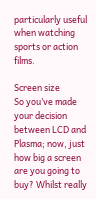particularly useful when watching sports or action films.

Screen size
So you’ve made your decision between LCD and Plasma; now, just how big a screen are you going to buy? Whilst really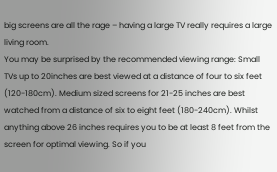big screens are all the rage – having a large TV really requires a large living room.
You may be surprised by the recommended viewing range: Small TVs up to 20inches are best viewed at a distance of four to six feet (120-180cm). Medium sized screens for 21-25 inches are best watched from a distance of six to eight feet (180-240cm). Whilst anything above 26 inches requires you to be at least 8 feet from the screen for optimal viewing. So if you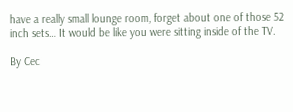have a really small lounge room, forget about one of those 52 inch sets… It would be like you were sitting inside of the TV.

By Cec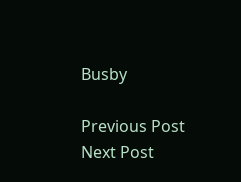Busby

Previous Post
Next Post